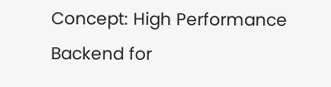Concept: High Performance Backend for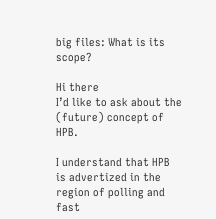big files: What is its scope?

Hi there
I’d like to ask about the (future) concept of HPB.

I understand that HPB is advertized in the region of polling and fast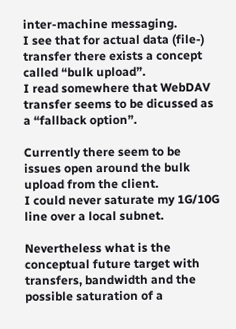inter-machine messaging.
I see that for actual data (file-) transfer there exists a concept called “bulk upload”.
I read somewhere that WebDAV transfer seems to be dicussed as a “fallback option”.

Currently there seem to be issues open around the bulk upload from the client.
I could never saturate my 1G/10G line over a local subnet.

Nevertheless what is the conceptual future target with transfers, bandwidth and the possible saturation of a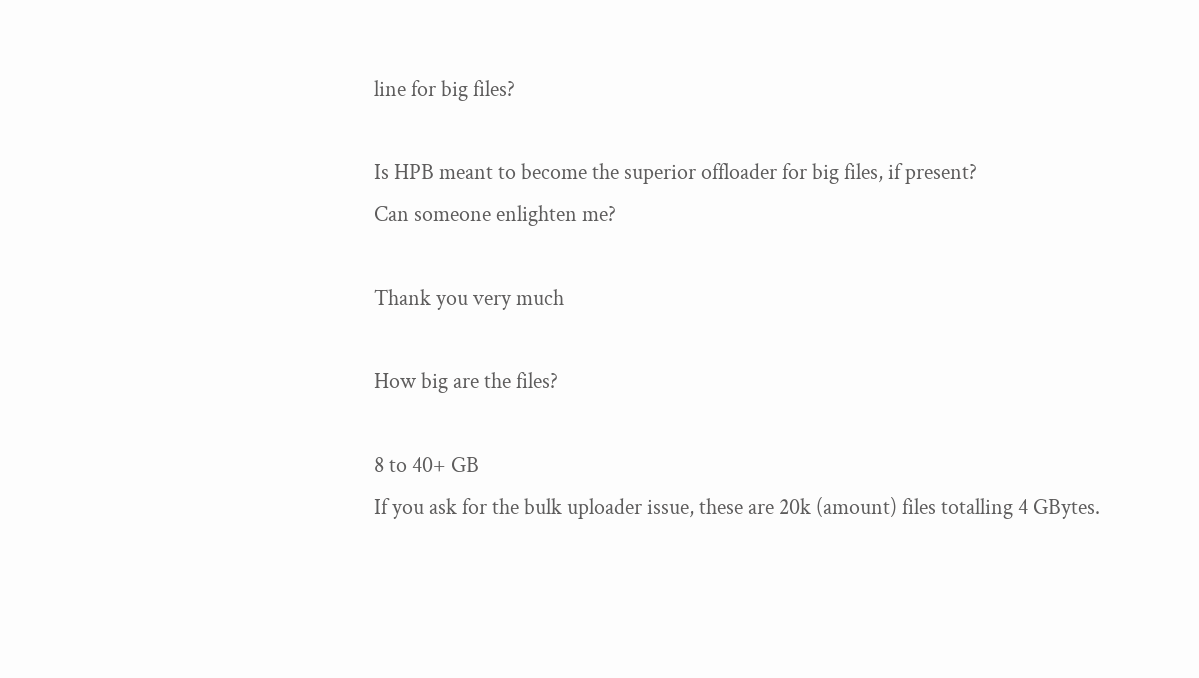line for big files?

Is HPB meant to become the superior offloader for big files, if present?
Can someone enlighten me?

Thank you very much

How big are the files?

8 to 40+ GB
If you ask for the bulk uploader issue, these are 20k (amount) files totalling 4 GBytes.